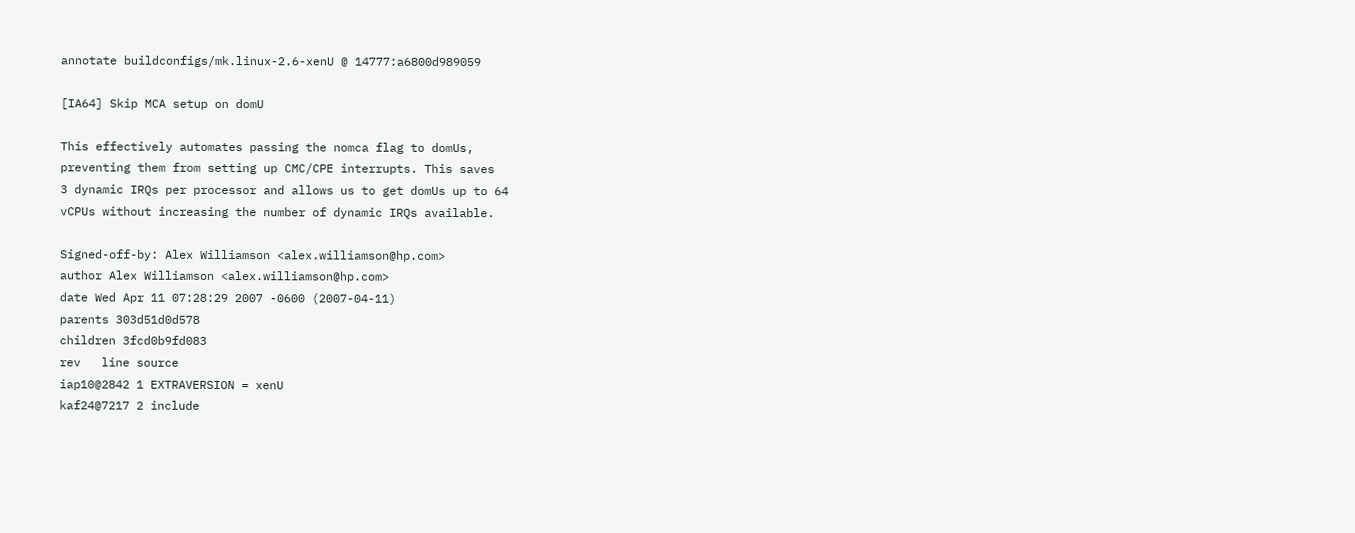annotate buildconfigs/mk.linux-2.6-xenU @ 14777:a6800d989059

[IA64] Skip MCA setup on domU

This effectively automates passing the nomca flag to domUs,
preventing them from setting up CMC/CPE interrupts. This saves
3 dynamic IRQs per processor and allows us to get domUs up to 64
vCPUs without increasing the number of dynamic IRQs available.

Signed-off-by: Alex Williamson <alex.williamson@hp.com>
author Alex Williamson <alex.williamson@hp.com>
date Wed Apr 11 07:28:29 2007 -0600 (2007-04-11)
parents 303d51d0d578
children 3fcd0b9fd083
rev   line source
iap10@2842 1 EXTRAVERSION = xenU
kaf24@7217 2 include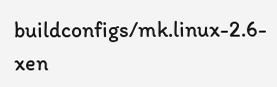buildconfigs/mk.linux-2.6-xen